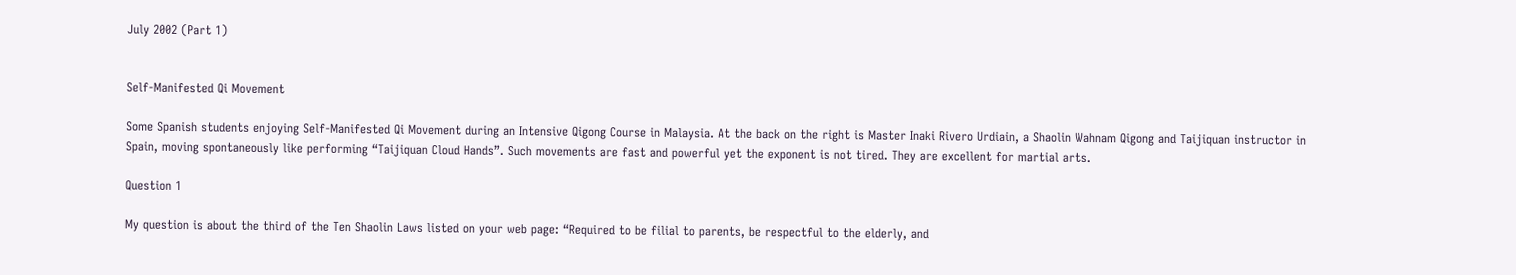July 2002 (Part 1)


Self-Manifested Qi Movement

Some Spanish students enjoying Self-Manifested Qi Movement during an Intensive Qigong Course in Malaysia. At the back on the right is Master Inaki Rivero Urdiain, a Shaolin Wahnam Qigong and Taijiquan instructor in Spain, moving spontaneously like performing “Taijiquan Cloud Hands”. Such movements are fast and powerful yet the exponent is not tired. They are excellent for martial arts.

Question 1

My question is about the third of the Ten Shaolin Laws listed on your web page: “Required to be filial to parents, be respectful to the elderly, and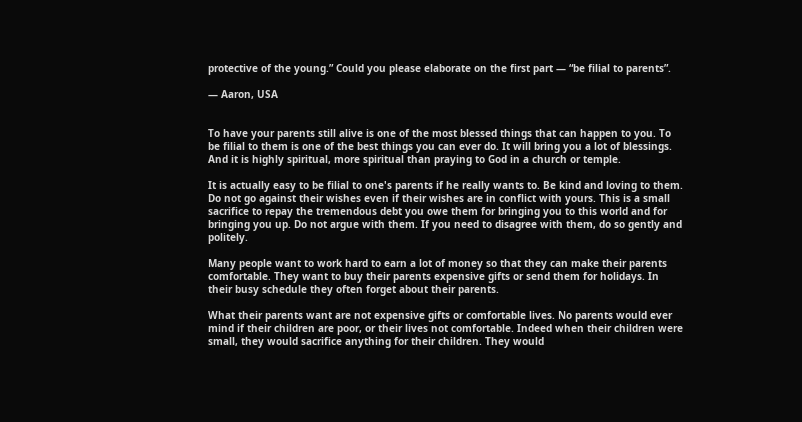protective of the young.” Could you please elaborate on the first part — “be filial to parents”.

— Aaron, USA


To have your parents still alive is one of the most blessed things that can happen to you. To be filial to them is one of the best things you can ever do. It will bring you a lot of blessings. And it is highly spiritual, more spiritual than praying to God in a church or temple.

It is actually easy to be filial to one's parents if he really wants to. Be kind and loving to them. Do not go against their wishes even if their wishes are in conflict with yours. This is a small sacrifice to repay the tremendous debt you owe them for bringing you to this world and for bringing you up. Do not argue with them. If you need to disagree with them, do so gently and politely.

Many people want to work hard to earn a lot of money so that they can make their parents comfortable. They want to buy their parents expensive gifts or send them for holidays. In their busy schedule they often forget about their parents.

What their parents want are not expensive gifts or comfortable lives. No parents would ever mind if their children are poor, or their lives not comfortable. Indeed when their children were small, they would sacrifice anything for their children. They would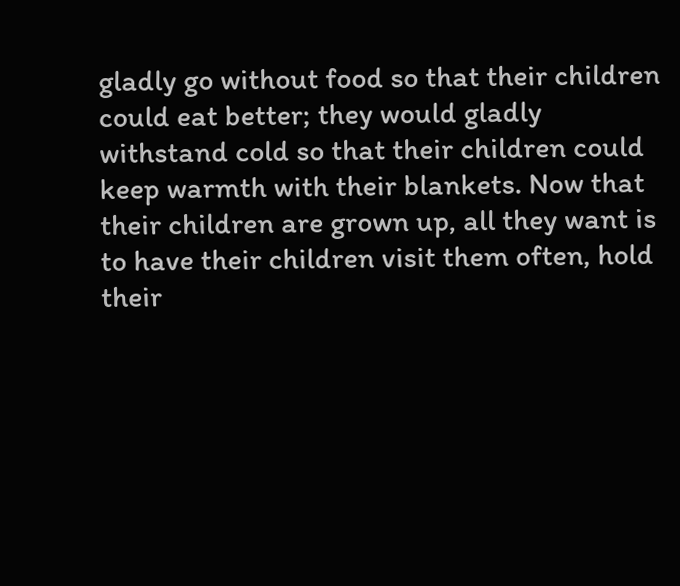gladly go without food so that their children could eat better; they would gladly withstand cold so that their children could keep warmth with their blankets. Now that their children are grown up, all they want is to have their children visit them often, hold their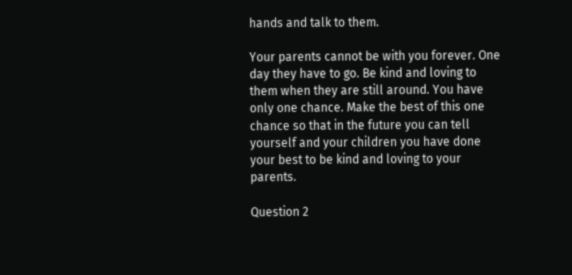hands and talk to them.

Your parents cannot be with you forever. One day they have to go. Be kind and loving to them when they are still around. You have only one chance. Make the best of this one chance so that in the future you can tell yourself and your children you have done your best to be kind and loving to your parents.

Question 2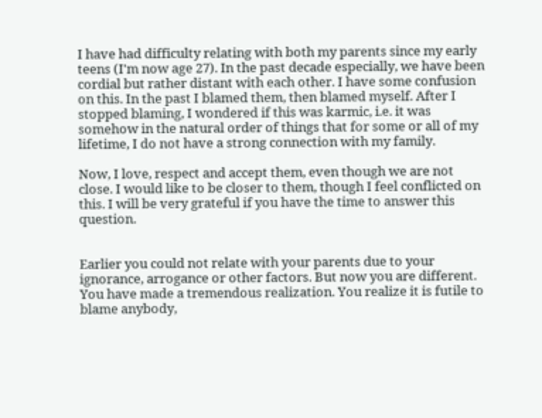I have had difficulty relating with both my parents since my early teens (I'm now age 27). In the past decade especially, we have been cordial but rather distant with each other. I have some confusion on this. In the past I blamed them, then blamed myself. After I stopped blaming, I wondered if this was karmic, i.e. it was somehow in the natural order of things that for some or all of my lifetime, I do not have a strong connection with my family.

Now, I love, respect and accept them, even though we are not close. I would like to be closer to them, though I feel conflicted on this. I will be very grateful if you have the time to answer this question.


Earlier you could not relate with your parents due to your ignorance, arrogance or other factors. But now you are different. You have made a tremendous realization. You realize it is futile to blame anybody,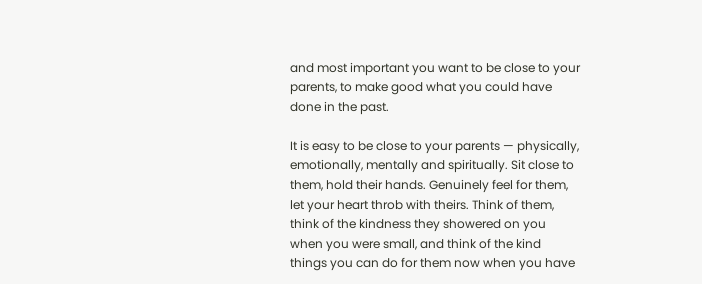and most important you want to be close to your parents, to make good what you could have done in the past.

It is easy to be close to your parents — physically, emotionally, mentally and spiritually. Sit close to them, hold their hands. Genuinely feel for them, let your heart throb with theirs. Think of them, think of the kindness they showered on you when you were small, and think of the kind things you can do for them now when you have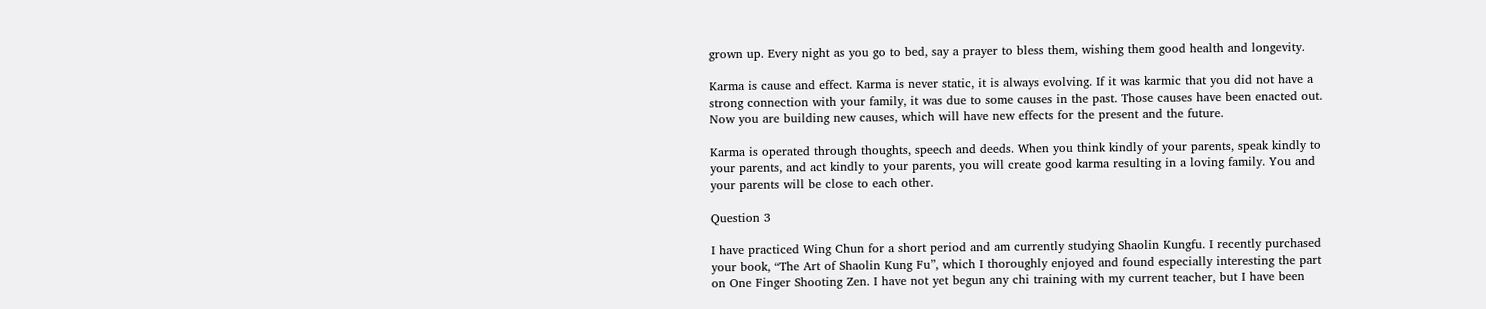grown up. Every night as you go to bed, say a prayer to bless them, wishing them good health and longevity.

Karma is cause and effect. Karma is never static, it is always evolving. If it was karmic that you did not have a strong connection with your family, it was due to some causes in the past. Those causes have been enacted out. Now you are building new causes, which will have new effects for the present and the future.

Karma is operated through thoughts, speech and deeds. When you think kindly of your parents, speak kindly to your parents, and act kindly to your parents, you will create good karma resulting in a loving family. You and your parents will be close to each other.

Question 3

I have practiced Wing Chun for a short period and am currently studying Shaolin Kungfu. I recently purchased your book, “The Art of Shaolin Kung Fu”, which I thoroughly enjoyed and found especially interesting the part on One Finger Shooting Zen. I have not yet begun any chi training with my current teacher, but I have been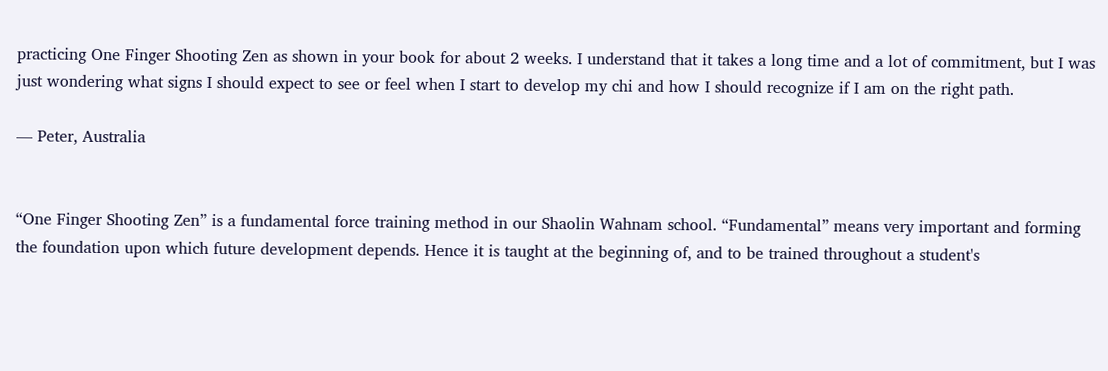practicing One Finger Shooting Zen as shown in your book for about 2 weeks. I understand that it takes a long time and a lot of commitment, but I was just wondering what signs I should expect to see or feel when I start to develop my chi and how I should recognize if I am on the right path.

— Peter, Australia


“One Finger Shooting Zen” is a fundamental force training method in our Shaolin Wahnam school. “Fundamental” means very important and forming the foundation upon which future development depends. Hence it is taught at the beginning of, and to be trained throughout a student's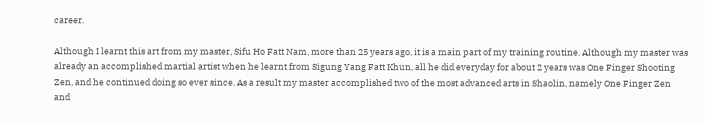career.

Although I learnt this art from my master, Sifu Ho Fatt Nam, more than 25 years ago, it is a main part of my training routine. Although my master was already an accomplished martial artist when he learnt from Sigung Yang Fatt Khun, all he did everyday for about 2 years was One Finger Shooting Zen, and he continued doing so ever since. As a result my master accomplished two of the most advanced arts in Shaolin, namely One Finger Zen and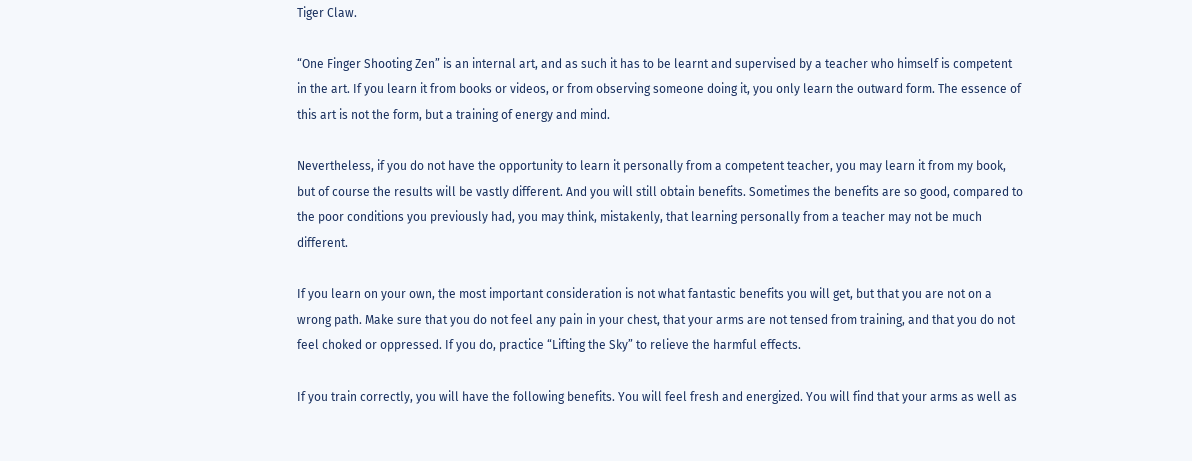Tiger Claw.

“One Finger Shooting Zen” is an internal art, and as such it has to be learnt and supervised by a teacher who himself is competent in the art. If you learn it from books or videos, or from observing someone doing it, you only learn the outward form. The essence of this art is not the form, but a training of energy and mind.

Nevertheless, if you do not have the opportunity to learn it personally from a competent teacher, you may learn it from my book, but of course the results will be vastly different. And you will still obtain benefits. Sometimes the benefits are so good, compared to the poor conditions you previously had, you may think, mistakenly, that learning personally from a teacher may not be much different.

If you learn on your own, the most important consideration is not what fantastic benefits you will get, but that you are not on a wrong path. Make sure that you do not feel any pain in your chest, that your arms are not tensed from training, and that you do not feel choked or oppressed. If you do, practice “Lifting the Sky” to relieve the harmful effects.

If you train correctly, you will have the following benefits. You will feel fresh and energized. You will find that your arms as well as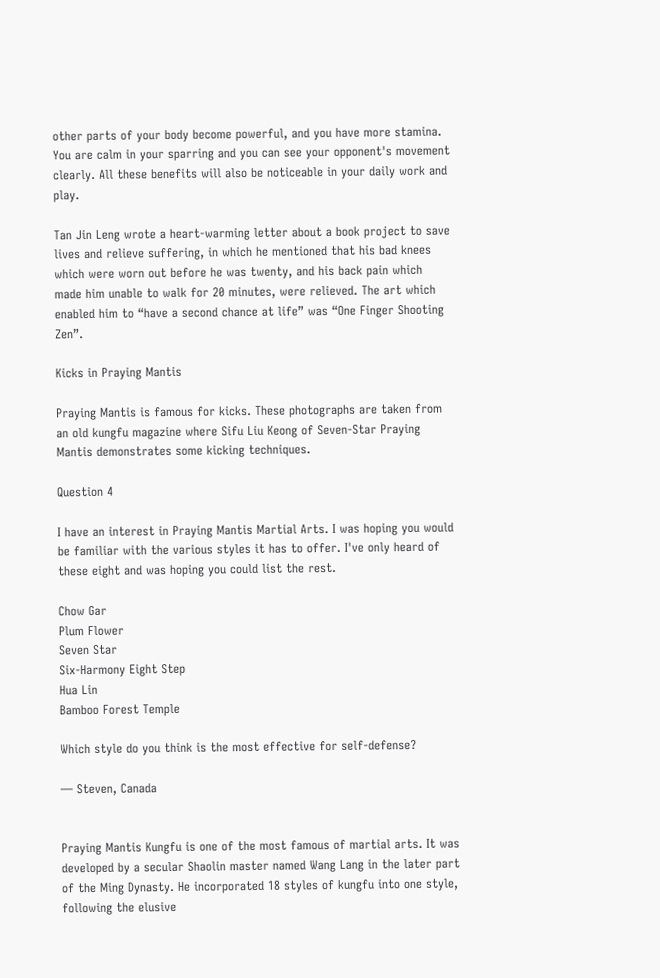other parts of your body become powerful, and you have more stamina. You are calm in your sparring and you can see your opponent's movement clearly. All these benefits will also be noticeable in your daily work and play.

Tan Jin Leng wrote a heart-warming letter about a book project to save lives and relieve suffering, in which he mentioned that his bad knees which were worn out before he was twenty, and his back pain which made him unable to walk for 20 minutes, were relieved. The art which enabled him to “have a second chance at life” was “One Finger Shooting Zen”.

Kicks in Praying Mantis

Praying Mantis is famous for kicks. These photographs are taken from an old kungfu magazine where Sifu Liu Keong of Seven-Star Praying Mantis demonstrates some kicking techniques.

Question 4

I have an interest in Praying Mantis Martial Arts. I was hoping you would be familiar with the various styles it has to offer. I've only heard of these eight and was hoping you could list the rest.

Chow Gar
Plum Flower
Seven Star
Six-Harmony Eight Step
Hua Lin
Bamboo Forest Temple

Which style do you think is the most effective for self-defense?

— Steven, Canada


Praying Mantis Kungfu is one of the most famous of martial arts. It was developed by a secular Shaolin master named Wang Lang in the later part of the Ming Dynasty. He incorporated 18 styles of kungfu into one style, following the elusive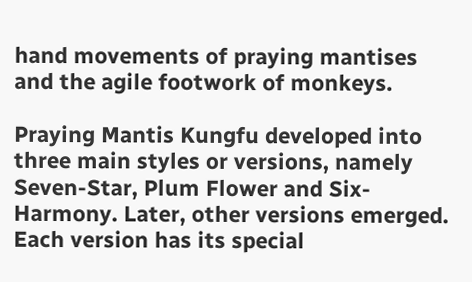hand movements of praying mantises and the agile footwork of monkeys.

Praying Mantis Kungfu developed into three main styles or versions, namely Seven-Star, Plum Flower and Six-Harmony. Later, other versions emerged. Each version has its special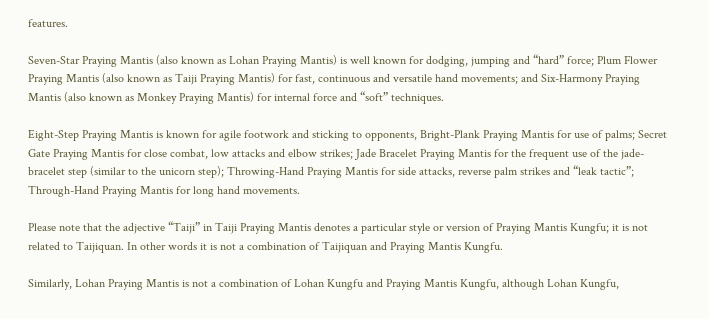features.

Seven-Star Praying Mantis (also known as Lohan Praying Mantis) is well known for dodging, jumping and “hard” force; Plum Flower Praying Mantis (also known as Taiji Praying Mantis) for fast, continuous and versatile hand movements; and Six-Harmony Praying Mantis (also known as Monkey Praying Mantis) for internal force and “soft” techniques.

Eight-Step Praying Mantis is known for agile footwork and sticking to opponents, Bright-Plank Praying Mantis for use of palms; Secret Gate Praying Mantis for close combat, low attacks and elbow strikes; Jade Bracelet Praying Mantis for the frequent use of the jade-bracelet step (similar to the unicorn step); Throwing-Hand Praying Mantis for side attacks, reverse palm strikes and “leak tactic”; Through-Hand Praying Mantis for long hand movements.

Please note that the adjective “Taiji” in Taiji Praying Mantis denotes a particular style or version of Praying Mantis Kungfu; it is not related to Taijiquan. In other words it is not a combination of Taijiquan and Praying Mantis Kungfu.

Similarly, Lohan Praying Mantis is not a combination of Lohan Kungfu and Praying Mantis Kungfu, although Lohan Kungfu,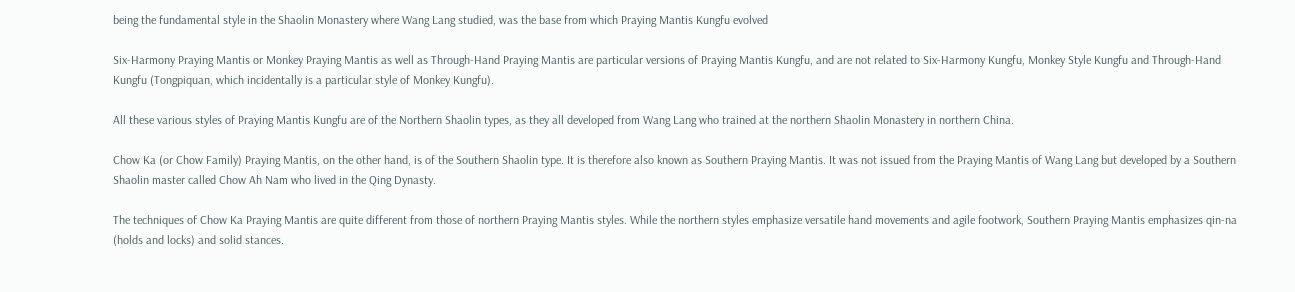being the fundamental style in the Shaolin Monastery where Wang Lang studied, was the base from which Praying Mantis Kungfu evolved

Six-Harmony Praying Mantis or Monkey Praying Mantis as well as Through-Hand Praying Mantis are particular versions of Praying Mantis Kungfu, and are not related to Six-Harmony Kungfu, Monkey Style Kungfu and Through-Hand Kungfu (Tongpiquan, which incidentally is a particular style of Monkey Kungfu).

All these various styles of Praying Mantis Kungfu are of the Northern Shaolin types, as they all developed from Wang Lang who trained at the northern Shaolin Monastery in northern China.

Chow Ka (or Chow Family) Praying Mantis, on the other hand, is of the Southern Shaolin type. It is therefore also known as Southern Praying Mantis. It was not issued from the Praying Mantis of Wang Lang but developed by a Southern Shaolin master called Chow Ah Nam who lived in the Qing Dynasty.

The techniques of Chow Ka Praying Mantis are quite different from those of northern Praying Mantis styles. While the northern styles emphasize versatile hand movements and agile footwork, Southern Praying Mantis emphasizes qin-na (holds and locks) and solid stances.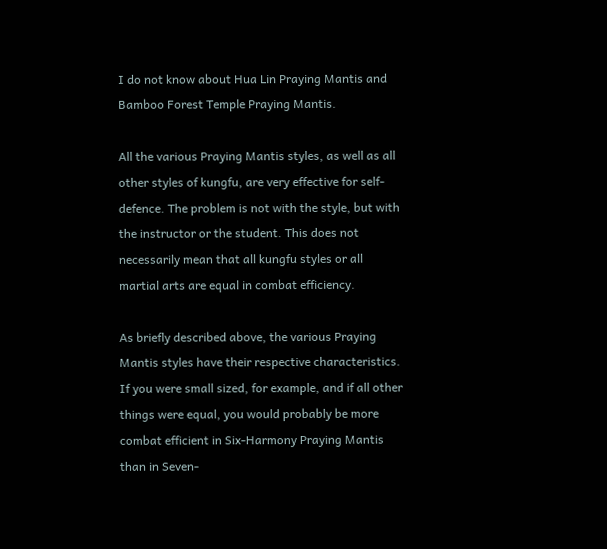I do not know about Hua Lin Praying Mantis and Bamboo Forest Temple Praying Mantis.

All the various Praying Mantis styles, as well as all other styles of kungfu, are very effective for self-defence. The problem is not with the style, but with the instructor or the student. This does not necessarily mean that all kungfu styles or all martial arts are equal in combat efficiency.

As briefly described above, the various Praying Mantis styles have their respective characteristics. If you were small sized, for example, and if all other things were equal, you would probably be more combat efficient in Six-Harmony Praying Mantis than in Seven-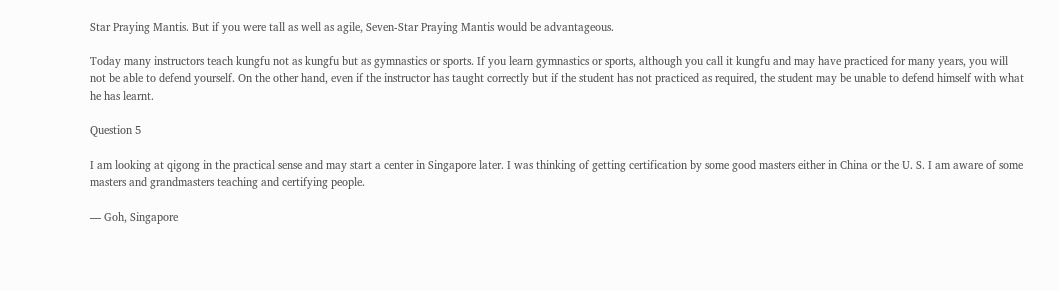Star Praying Mantis. But if you were tall as well as agile, Seven-Star Praying Mantis would be advantageous.

Today many instructors teach kungfu not as kungfu but as gymnastics or sports. If you learn gymnastics or sports, although you call it kungfu and may have practiced for many years, you will not be able to defend yourself. On the other hand, even if the instructor has taught correctly but if the student has not practiced as required, the student may be unable to defend himself with what he has learnt.

Question 5

I am looking at qigong in the practical sense and may start a center in Singapore later. I was thinking of getting certification by some good masters either in China or the U. S. I am aware of some masters and grandmasters teaching and certifying people.

— Goh, Singapore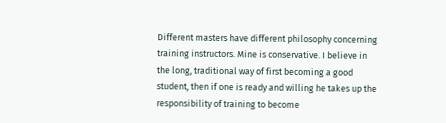Different masters have different philosophy concerning training instructors. Mine is conservative. I believe in the long, traditional way of first becoming a good student, then if one is ready and willing he takes up the responsibility of training to become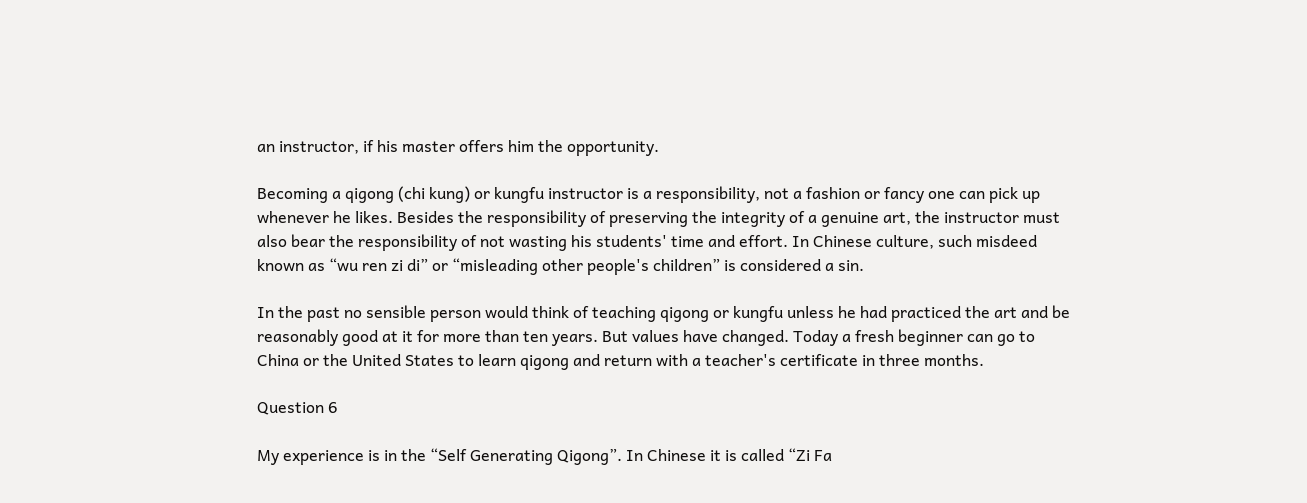an instructor, if his master offers him the opportunity.

Becoming a qigong (chi kung) or kungfu instructor is a responsibility, not a fashion or fancy one can pick up whenever he likes. Besides the responsibility of preserving the integrity of a genuine art, the instructor must also bear the responsibility of not wasting his students' time and effort. In Chinese culture, such misdeed known as “wu ren zi di” or “misleading other people's children” is considered a sin.

In the past no sensible person would think of teaching qigong or kungfu unless he had practiced the art and be reasonably good at it for more than ten years. But values have changed. Today a fresh beginner can go to China or the United States to learn qigong and return with a teacher's certificate in three months.

Question 6

My experience is in the “Self Generating Qigong”. In Chinese it is called “Zi Fa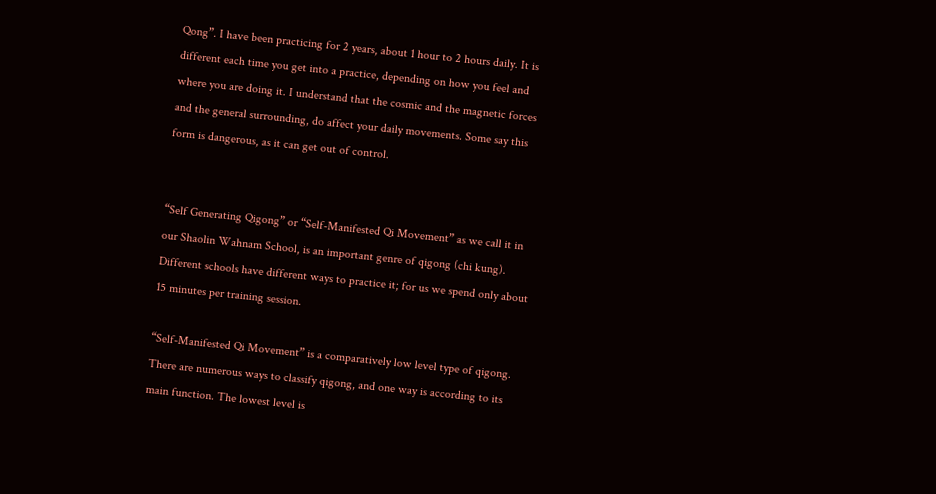Qong”. I have been practicing for 2 years, about 1 hour to 2 hours daily. It is different each time you get into a practice, depending on how you feel and where you are doing it. I understand that the cosmic and the magnetic forces and the general surrounding, do affect your daily movements. Some say this form is dangerous, as it can get out of control.


“Self Generating Qigong” or “Self-Manifested Qi Movement” as we call it in our Shaolin Wahnam School, is an important genre of qigong (chi kung). Different schools have different ways to practice it; for us we spend only about 15 minutes per training session.

“Self-Manifested Qi Movement” is a comparatively low level type of qigong. There are numerous ways to classify qigong, and one way is according to its main function. The lowest level is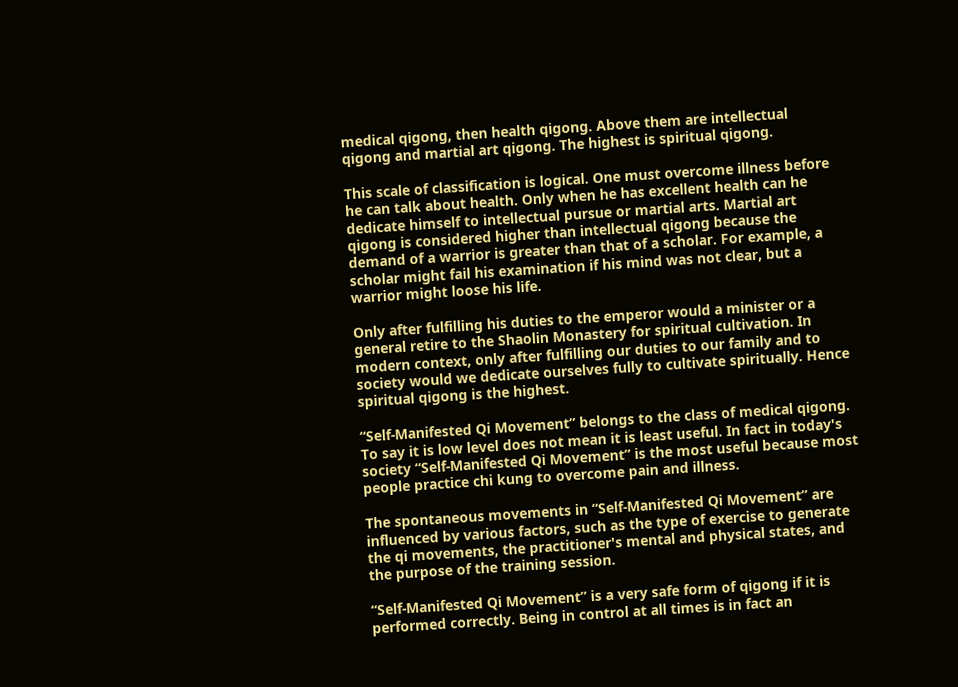medical qigong, then health qigong. Above them are intellectual qigong and martial art qigong. The highest is spiritual qigong.

This scale of classification is logical. One must overcome illness before he can talk about health. Only when he has excellent health can he dedicate himself to intellectual pursue or martial arts. Martial art qigong is considered higher than intellectual qigong because the demand of a warrior is greater than that of a scholar. For example, a scholar might fail his examination if his mind was not clear, but a warrior might loose his life.

Only after fulfilling his duties to the emperor would a minister or a general retire to the Shaolin Monastery for spiritual cultivation. In modern context, only after fulfilling our duties to our family and to society would we dedicate ourselves fully to cultivate spiritually. Hence spiritual qigong is the highest.

“Self-Manifested Qi Movement” belongs to the class of medical qigong. To say it is low level does not mean it is least useful. In fact in today's society “Self-Manifested Qi Movement” is the most useful because most people practice chi kung to overcome pain and illness.

The spontaneous movements in “Self-Manifested Qi Movement” are influenced by various factors, such as the type of exercise to generate the qi movements, the practitioner's mental and physical states, and the purpose of the training session.

“Self-Manifested Qi Movement” is a very safe form of qigong if it is performed correctly. Being in control at all times is in fact an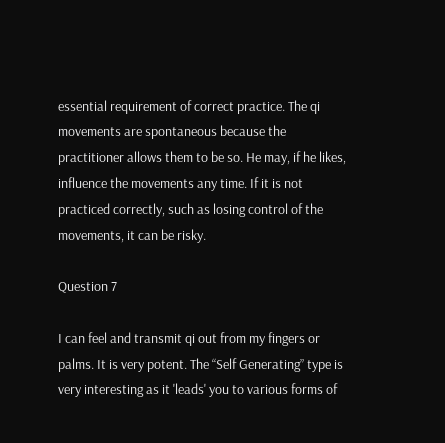essential requirement of correct practice. The qi movements are spontaneous because the practitioner allows them to be so. He may, if he likes, influence the movements any time. If it is not practiced correctly, such as losing control of the movements, it can be risky.

Question 7

I can feel and transmit qi out from my fingers or palms. It is very potent. The “Self Generating” type is very interesting as it 'leads' you to various forms of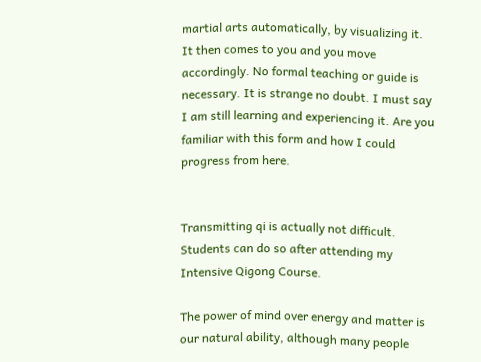martial arts automatically, by visualizing it. It then comes to you and you move accordingly. No formal teaching or guide is necessary. It is strange no doubt. I must say I am still learning and experiencing it. Are you familiar with this form and how I could progress from here.


Transmitting qi is actually not difficult. Students can do so after attending my Intensive Qigong Course.

The power of mind over energy and matter is our natural ability, although many people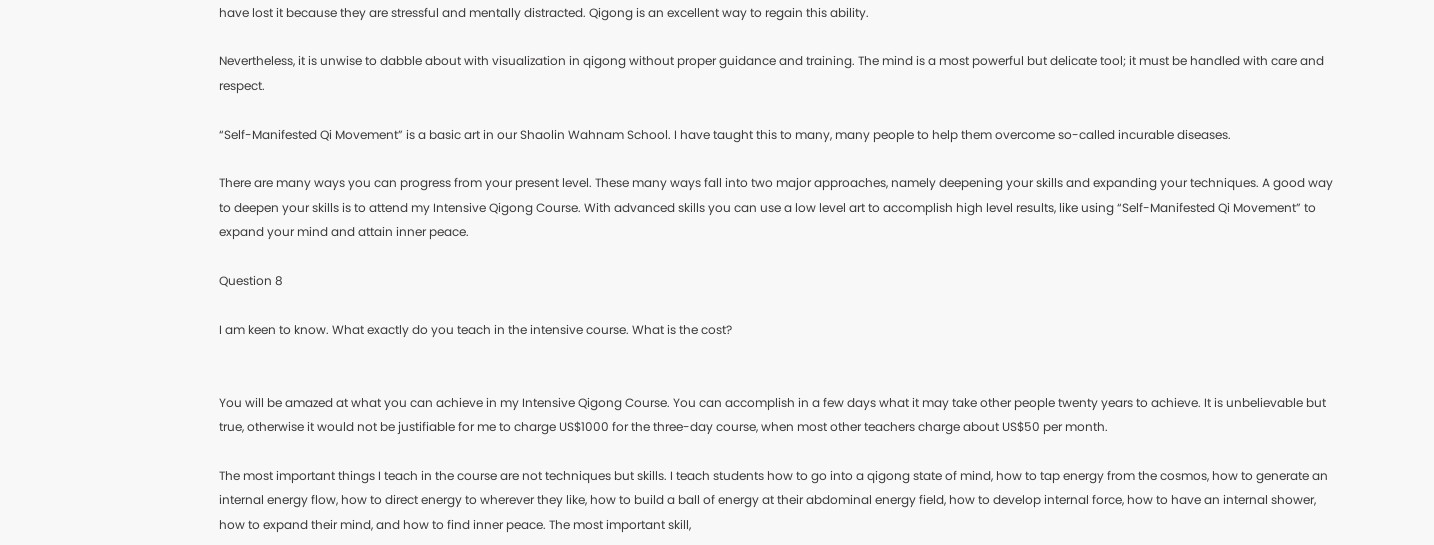have lost it because they are stressful and mentally distracted. Qigong is an excellent way to regain this ability.

Nevertheless, it is unwise to dabble about with visualization in qigong without proper guidance and training. The mind is a most powerful but delicate tool; it must be handled with care and respect.

“Self-Manifested Qi Movement” is a basic art in our Shaolin Wahnam School. I have taught this to many, many people to help them overcome so-called incurable diseases.

There are many ways you can progress from your present level. These many ways fall into two major approaches, namely deepening your skills and expanding your techniques. A good way to deepen your skills is to attend my Intensive Qigong Course. With advanced skills you can use a low level art to accomplish high level results, like using “Self-Manifested Qi Movement” to expand your mind and attain inner peace.

Question 8

I am keen to know. What exactly do you teach in the intensive course. What is the cost?


You will be amazed at what you can achieve in my Intensive Qigong Course. You can accomplish in a few days what it may take other people twenty years to achieve. It is unbelievable but true, otherwise it would not be justifiable for me to charge US$1000 for the three-day course, when most other teachers charge about US$50 per month.

The most important things I teach in the course are not techniques but skills. I teach students how to go into a qigong state of mind, how to tap energy from the cosmos, how to generate an internal energy flow, how to direct energy to wherever they like, how to build a ball of energy at their abdominal energy field, how to develop internal force, how to have an internal shower, how to expand their mind, and how to find inner peace. The most important skill,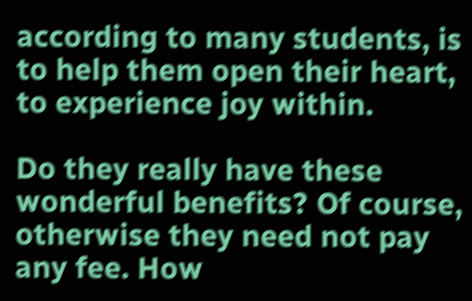according to many students, is to help them open their heart, to experience joy within.

Do they really have these wonderful benefits? Of course, otherwise they need not pay any fee. How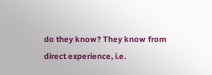do they know? They know from direct experience, i.e.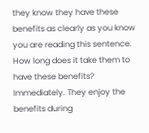they know they have these benefits as clearly as you know you are reading this sentence. How long does it take them to have these benefits? Immediately. They enjoy the benefits during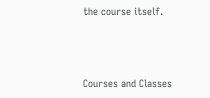the course itself.



Courses and Classes